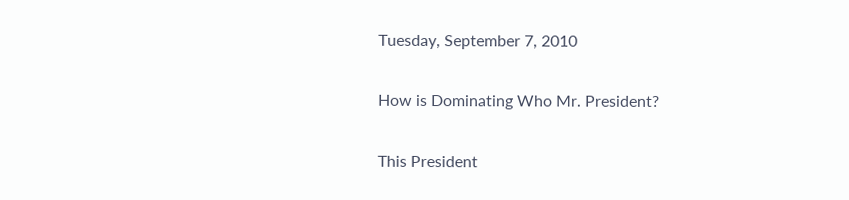Tuesday, September 7, 2010

How is Dominating Who Mr. President?

This President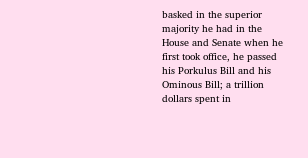basked in the superior majority he had in the House and Senate when he first took office, he passed his Porkulus Bill and his Ominous Bill; a trillion dollars spent in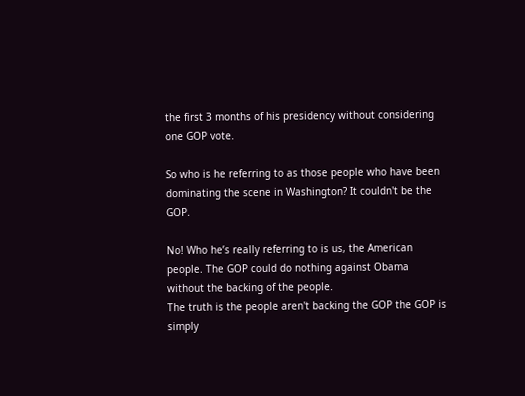the first 3 months of his presidency without considering one GOP vote.

So who is he referring to as those people who have been dominating the scene in Washington? It couldn't be the GOP.

No! Who he’s really referring to is us, the American people. The GOP could do nothing against Obama without the backing of the people.
The truth is the people aren't backing the GOP the GOP is simply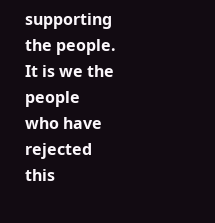supporting the people. It is we the people who have rejected this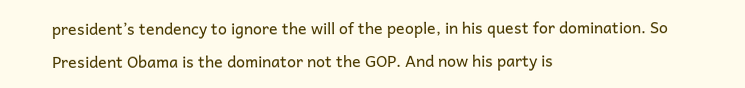president’s tendency to ignore the will of the people, in his quest for domination. So President Obama is the dominator not the GOP. And now his party is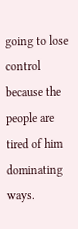going to lose control because the people are tired of him dominating ways.